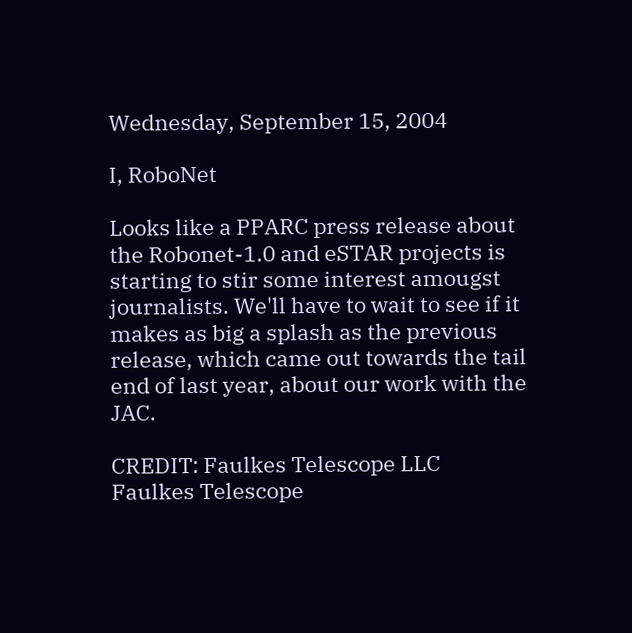Wednesday, September 15, 2004

I, RoboNet

Looks like a PPARC press release about the Robonet-1.0 and eSTAR projects is starting to stir some interest amougst journalists. We'll have to wait to see if it makes as big a splash as the previous release, which came out towards the tail end of last year, about our work with the JAC.

CREDIT: Faulkes Telescope LLC
Faulkes Telescope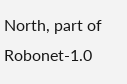North, part of Robonet-1.0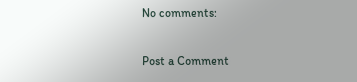No comments:

Post a Comment